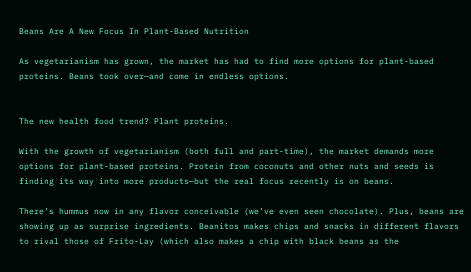Beans Are A New Focus In Plant-Based Nutrition

As vegetarianism has grown, the market has had to find more options for plant-based proteins. Beans took over—and come in endless options.


The new health food trend? Plant proteins.

With the growth of vegetarianism (both full and part-time), the market demands more options for plant-based proteins. Protein from coconuts and other nuts and seeds is finding its way into more products—but the real focus recently is on beans.

There’s hummus now in any flavor conceivable (we’ve even seen chocolate). Plus, beans are showing up as surprise ingredients. Beanitos makes chips and snacks in different flavors to rival those of Frito-Lay (which also makes a chip with black beans as the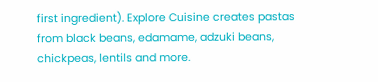first ingredient). Explore Cuisine creates pastas from black beans, edamame, adzuki beans, chickpeas, lentils and more.